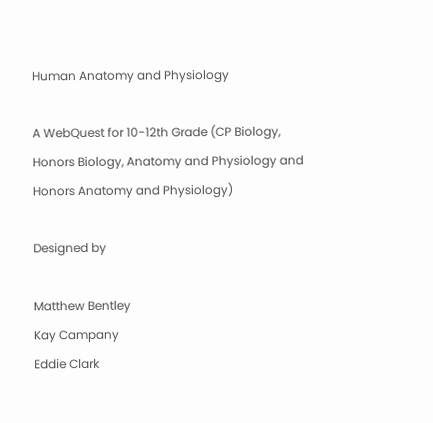Human Anatomy and Physiology

A WebQuest for 10-12th Grade (CP Biology, Honors Biology, Anatomy and Physiology and Honors Anatomy and Physiology)

Designed by

Matthew Bentley
Kay Campany
Eddie Clark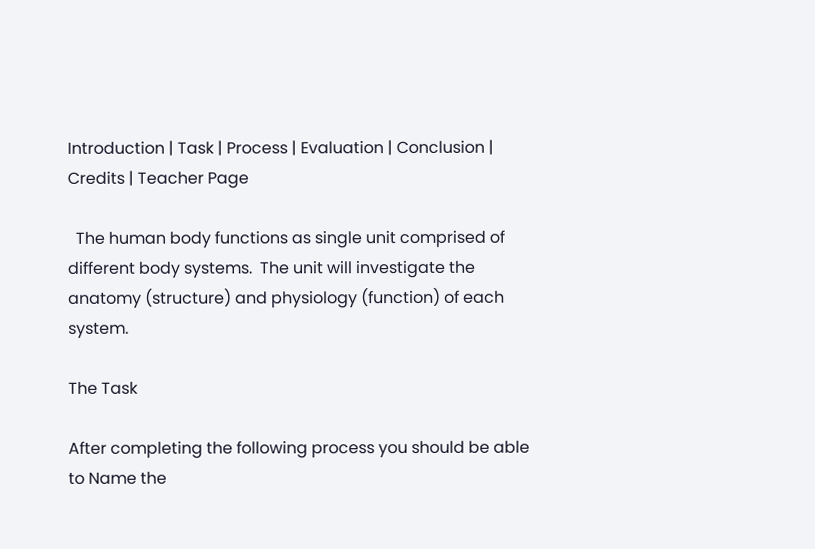Introduction | Task | Process | Evaluation | Conclusion | Credits | Teacher Page

  The human body functions as single unit comprised of different body systems.  The unit will investigate the anatomy (structure) and physiology (function) of each system.

The Task

After completing the following process you should be able to Name the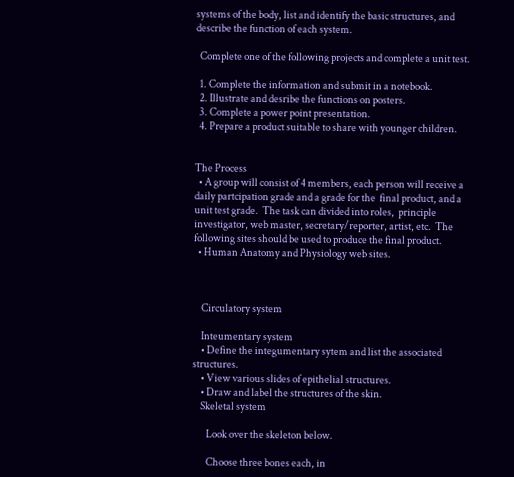systems of the body, list and identify the basic structures, and describe the function of each system.

  Complete one of the following projects and complete a unit test.

  1. Complete the information and submit in a notebook.
  2. Illustrate and desribe the functions on posters.
  3. Complete a power point presentation.
  4. Prepare a product suitable to share with younger children.


The Process
  • A group will consist of 4 members, each person will receive a daily partcipation grade and a grade for the  final product, and a unit test grade.  The task can divided into roles,  principle investigator, web master, secretary/reporter, artist, etc.  The following sites should be used to produce the final product.
  • Human Anatomy and Physiology web sites.



    Circulatory system

    Inteumentary system
    • Define the integumentary sytem and list the associated structures.
    • View various slides of epithelial structures.
    • Draw and label the structures of the skin.
    Skeletal system

       Look over the skeleton below.

       Choose three bones each, in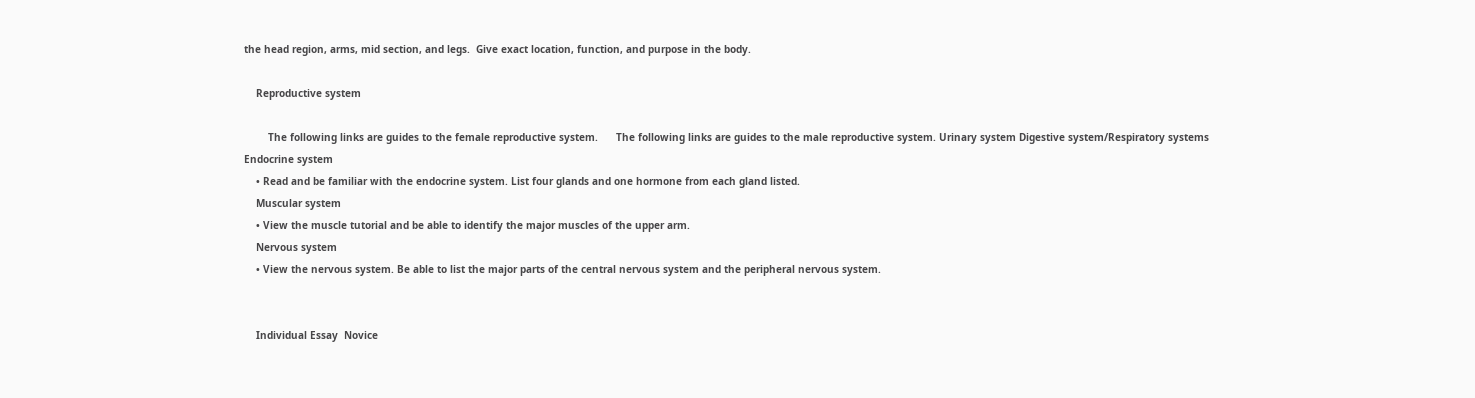the head region, arms, mid section, and legs.  Give exact location, function, and purpose in the body.

    Reproductive system

        The following links are guides to the female reproductive system.      The following links are guides to the male reproductive system. Urinary system Digestive system/Respiratory systems Endocrine system
    • Read and be familiar with the endocrine system. List four glands and one hormone from each gland listed.
    Muscular system
    • View the muscle tutorial and be able to identify the major muscles of the upper arm.
    Nervous system
    • View the nervous system. Be able to list the major parts of the central nervous system and the peripheral nervous system.


    Individual Essay  Novice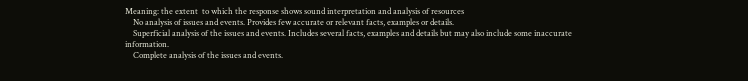Meaning: the extent  to which the response shows sound interpretation and analysis of resources
    No analysis of issues and events. Provides few accurate or relevant facts, examples or details.
    Superficial analysis of the issues and events. Includes several facts, examples and details but may also include some inaccurate information.
    Complete analysis of the issues and events.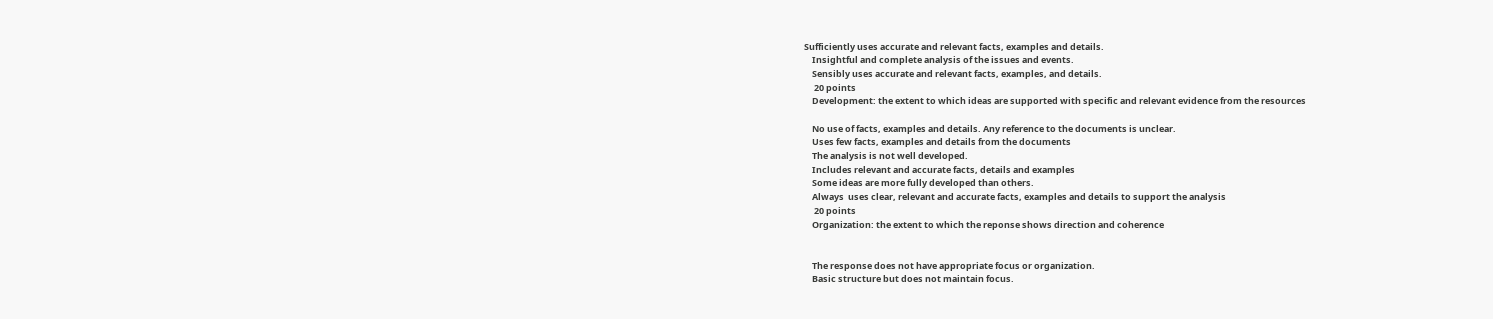Sufficiently uses accurate and relevant facts, examples and details.
    Insightful and complete analysis of the issues and events.
    Sensibly uses accurate and relevant facts, examples, and details.
     20 points
    Development: the extent to which ideas are supported with specific and relevant evidence from the resources

    No use of facts, examples and details. Any reference to the documents is unclear.
    Uses few facts, examples and details from the documents
    The analysis is not well developed.
    Includes relevant and accurate facts, details and examples
    Some ideas are more fully developed than others.
    Always  uses clear, relevant and accurate facts, examples and details to support the analysis
     20 points
    Organization: the extent to which the reponse shows direction and coherence


    The response does not have appropriate focus or organization.
    Basic structure but does not maintain focus.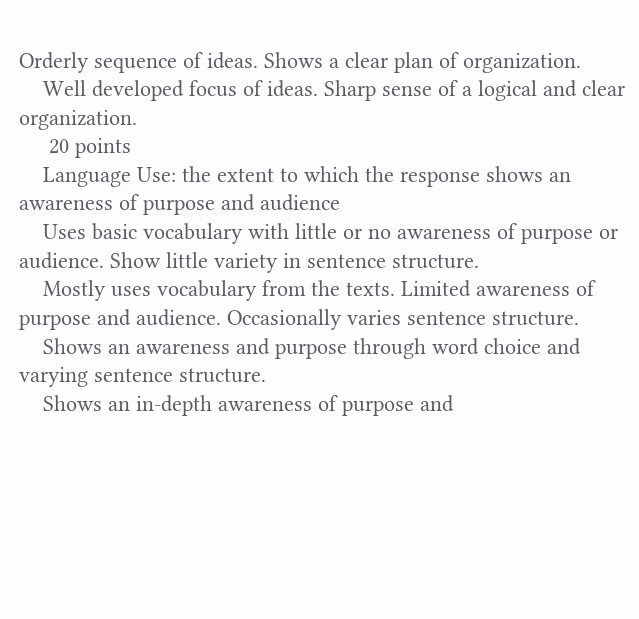Orderly sequence of ideas. Shows a clear plan of organization.
    Well developed focus of ideas. Sharp sense of a logical and clear organization.
     20 points
    Language Use: the extent to which the response shows an awareness of purpose and audience
    Uses basic vocabulary with little or no awareness of purpose or audience. Show little variety in sentence structure.
    Mostly uses vocabulary from the texts. Limited awareness of purpose and audience. Occasionally varies sentence structure.
    Shows an awareness and purpose through word choice and varying sentence structure.
    Shows an in-depth awareness of purpose and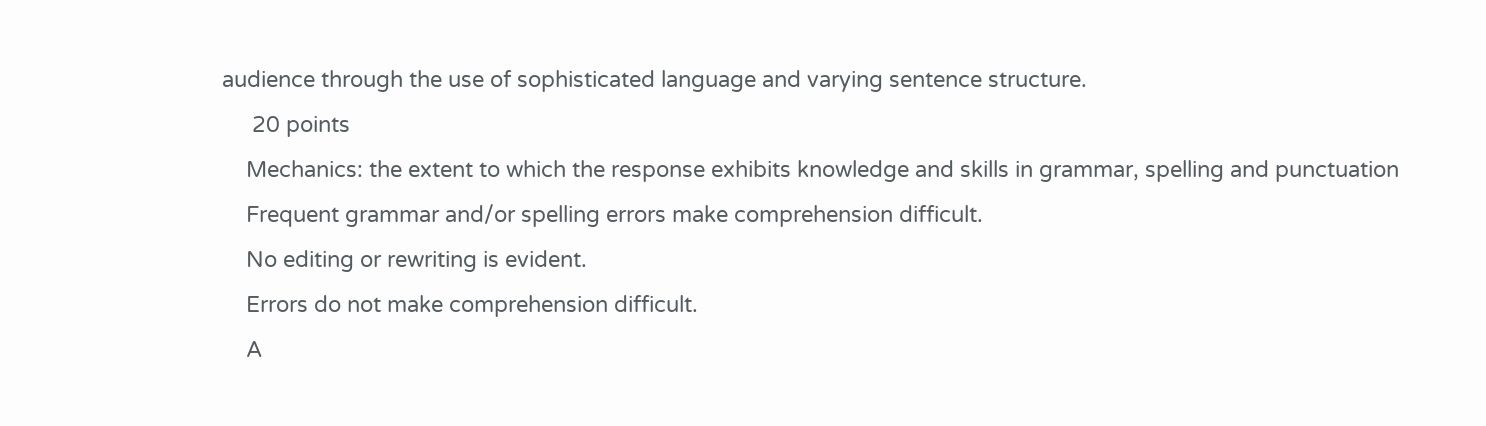audience through the use of sophisticated language and varying sentence structure.
     20 points
    Mechanics: the extent to which the response exhibits knowledge and skills in grammar, spelling and punctuation
    Frequent grammar and/or spelling errors make comprehension difficult.
    No editing or rewriting is evident.
    Errors do not make comprehension difficult.
    A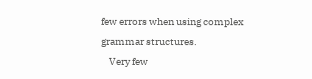few errors when using complex grammar structures.
    Very few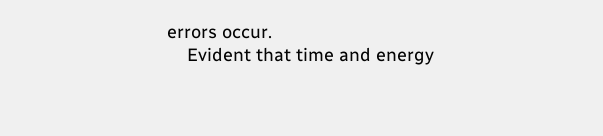errors occur.
    Evident that time and energy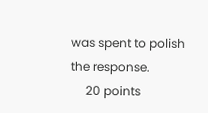was spent to polish the response.
     20 points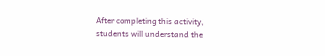After completing this activity, students will understand the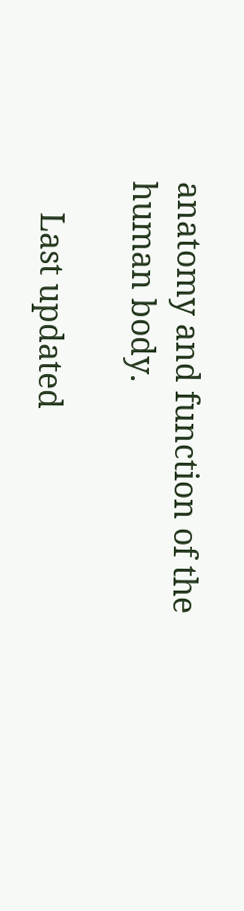anatomy and function of the human body.

    Last updated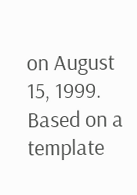on August 15, 1999. Based on a template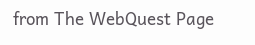from The WebQuest Page